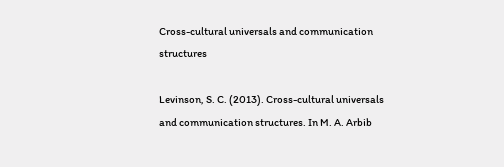Cross-cultural universals and communication structures

Levinson, S. C. (2013). Cross-cultural universals and communication structures. In M. A. Arbib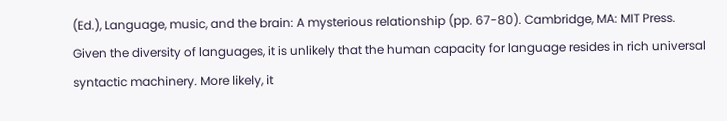(Ed.), Language, music, and the brain: A mysterious relationship (pp. 67-80). Cambridge, MA: MIT Press.
Given the diversity of languages, it is unlikely that the human capacity for language resides in rich universal syntactic machinery. More likely, it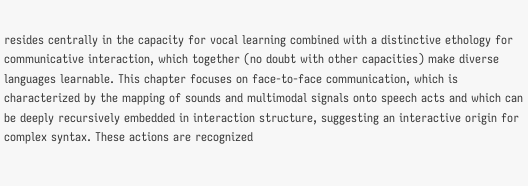resides centrally in the capacity for vocal learning combined with a distinctive ethology for communicative interaction, which together (no doubt with other capacities) make diverse languages learnable. This chapter focuses on face-to-face communication, which is characterized by the mapping of sounds and multimodal signals onto speech acts and which can be deeply recursively embedded in interaction structure, suggesting an interactive origin for complex syntax. These actions are recognized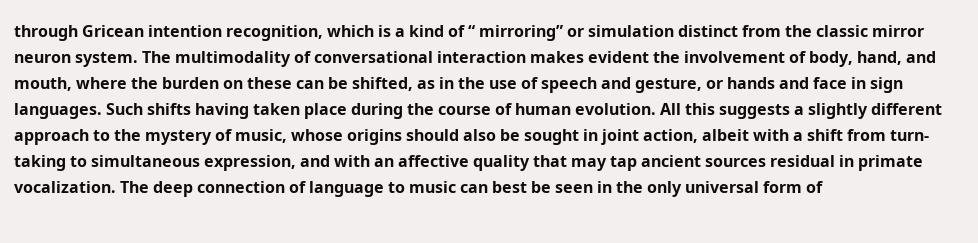through Gricean intention recognition, which is a kind of “ mirroring” or simulation distinct from the classic mirror neuron system. The multimodality of conversational interaction makes evident the involvement of body, hand, and mouth, where the burden on these can be shifted, as in the use of speech and gesture, or hands and face in sign languages. Such shifts having taken place during the course of human evolution. All this suggests a slightly different approach to the mystery of music, whose origins should also be sought in joint action, albeit with a shift from turn-taking to simultaneous expression, and with an affective quality that may tap ancient sources residual in primate vocalization. The deep connection of language to music can best be seen in the only universal form of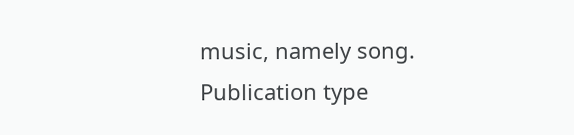music, namely song.
Publication type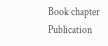Book chapter
Publication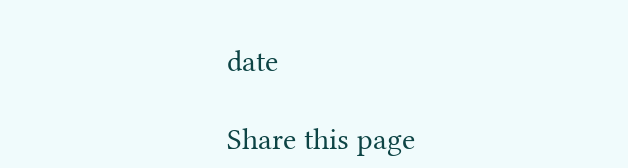date

Share this page